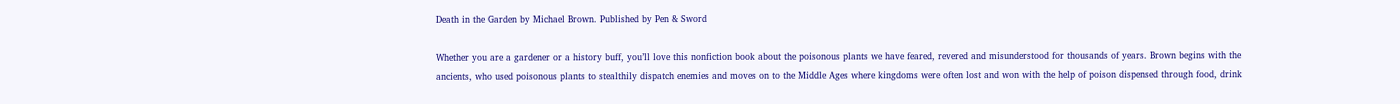Death in the Garden by Michael Brown. Published by Pen & Sword

Whether you are a gardener or a history buff, you’ll love this nonfiction book about the poisonous plants we have feared, revered and misunderstood for thousands of years. Brown begins with the ancients, who used poisonous plants to stealthily dispatch enemies and moves on to the Middle Ages where kingdoms were often lost and won with the help of poison dispensed through food, drink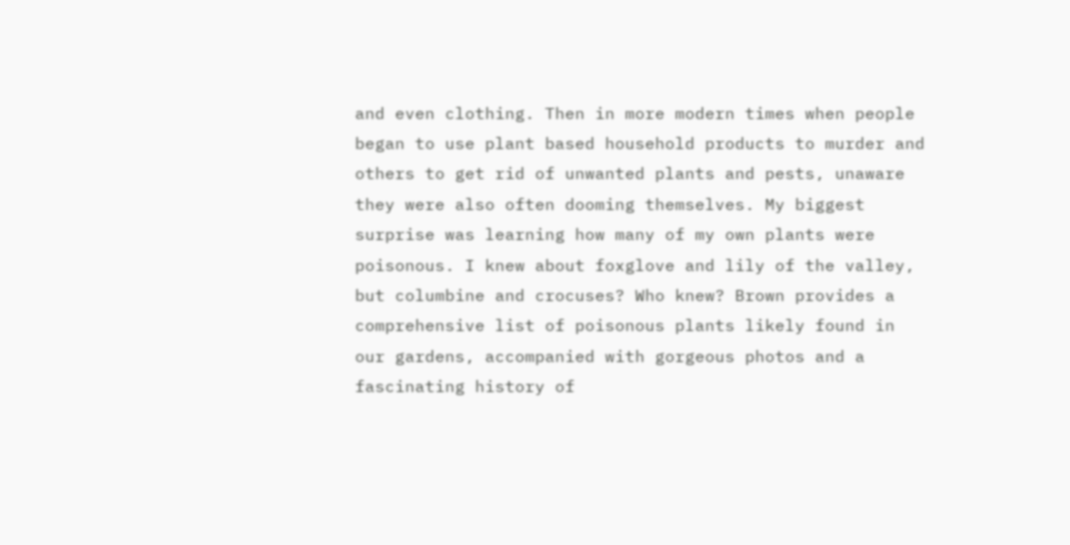and even clothing. Then in more modern times when people began to use plant based household products to murder and others to get rid of unwanted plants and pests, unaware they were also often dooming themselves. My biggest surprise was learning how many of my own plants were poisonous. I knew about foxglove and lily of the valley, but columbine and crocuses? Who knew? Brown provides a comprehensive list of poisonous plants likely found in our gardens, accompanied with gorgeous photos and a fascinating history of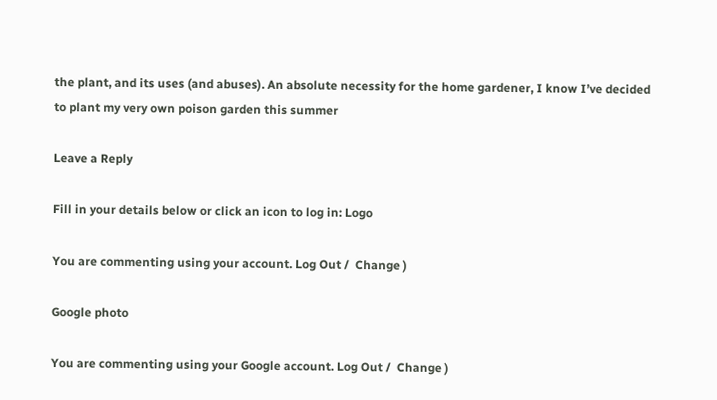the plant, and its uses (and abuses). An absolute necessity for the home gardener, I know I’ve decided to plant my very own poison garden this summer

Leave a Reply

Fill in your details below or click an icon to log in: Logo

You are commenting using your account. Log Out /  Change )

Google photo

You are commenting using your Google account. Log Out /  Change )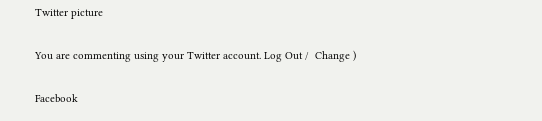Twitter picture

You are commenting using your Twitter account. Log Out /  Change )

Facebook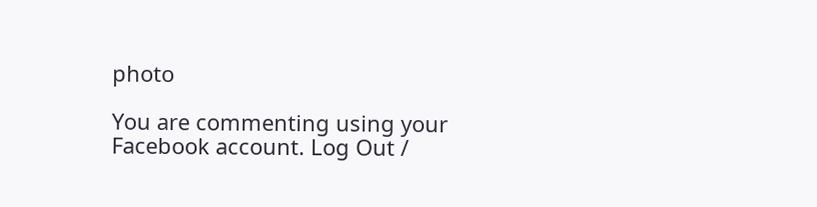photo

You are commenting using your Facebook account. Log Out /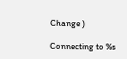Change )

Connecting to %s